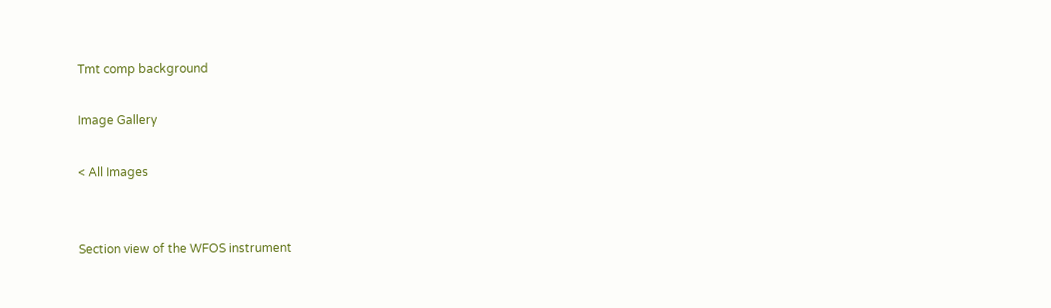Tmt comp background

Image Gallery

< All Images


Section view of the WFOS instrument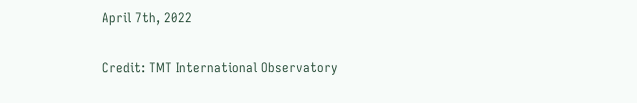April 7th, 2022

Credit: TMT International Observatory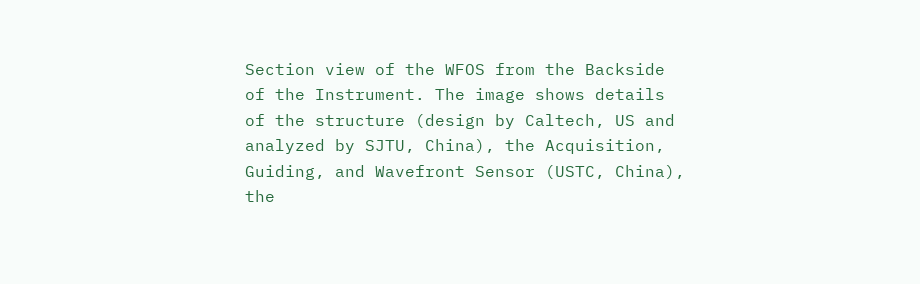Section view of the WFOS from the Backside of the Instrument. The image shows details of the structure (design by Caltech, US and analyzed by SJTU, China), the Acquisition, Guiding, and Wavefront Sensor (USTC, China), the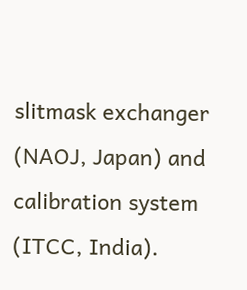slitmask exchanger (NAOJ, Japan) and calibration system (ITCC, India).